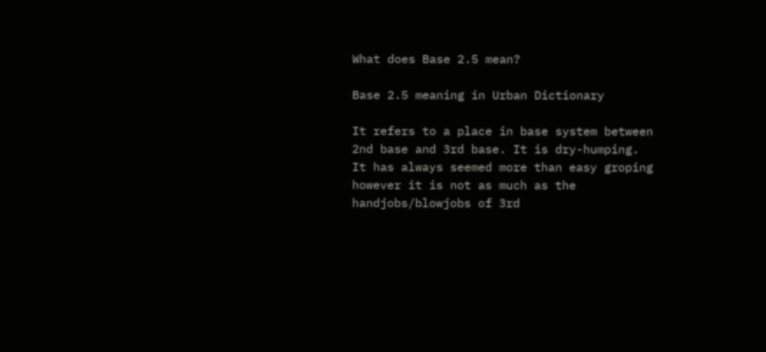What does Base 2.5 mean?

Base 2.5 meaning in Urban Dictionary

It refers to a place in base system between 2nd base and 3rd base. It is dry-humping. It has always seemed more than easy groping however it is not as much as the handjobs/blowjobs of 3rd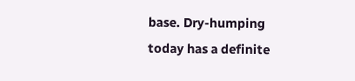base. Dry-humping today has a definite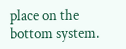place on the bottom system.